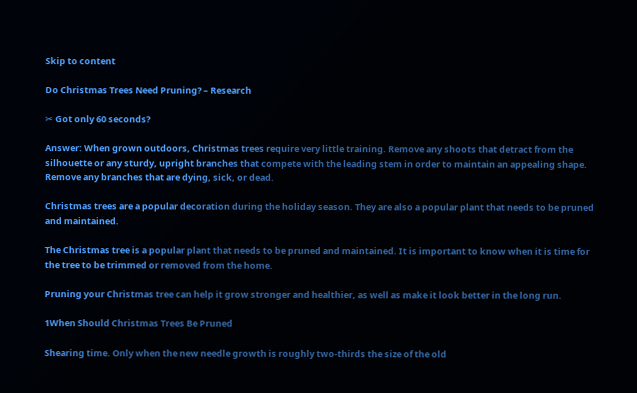Skip to content

Do Christmas Trees Need Pruning? – Research

✂ Got only 60 seconds?

Answer: When grown outdoors, Christmas trees require very little training. Remove any shoots that detract from the silhouette or any sturdy, upright branches that compete with the leading stem in order to maintain an appealing shape. Remove any branches that are dying, sick, or dead.

Christmas trees are a popular decoration during the holiday season. They are also a popular plant that needs to be pruned and maintained.

The Christmas tree is a popular plant that needs to be pruned and maintained. It is important to know when it is time for the tree to be trimmed or removed from the home.

Pruning your Christmas tree can help it grow stronger and healthier, as well as make it look better in the long run.

1When Should Christmas Trees Be Pruned

Shearing time. Only when the new needle growth is roughly two-thirds the size of the old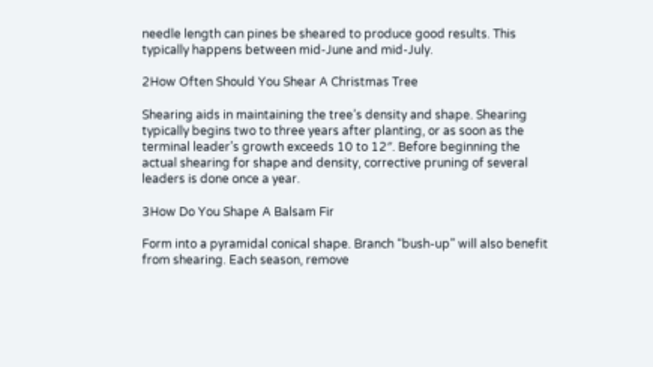needle length can pines be sheared to produce good results. This typically happens between mid-June and mid-July.

2How Often Should You Shear A Christmas Tree

Shearing aids in maintaining the tree’s density and shape. Shearing typically begins two to three years after planting, or as soon as the terminal leader’s growth exceeds 10 to 12″. Before beginning the actual shearing for shape and density, corrective pruning of several leaders is done once a year.

3How Do You Shape A Balsam Fir

Form into a pyramidal conical shape. Branch “bush-up” will also benefit from shearing. Each season, remove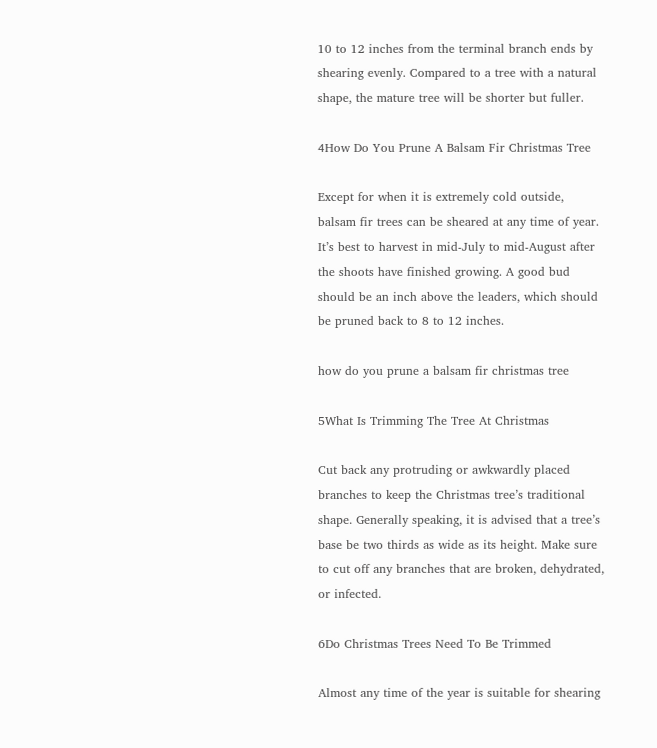10 to 12 inches from the terminal branch ends by shearing evenly. Compared to a tree with a natural shape, the mature tree will be shorter but fuller.

4How Do You Prune A Balsam Fir Christmas Tree

Except for when it is extremely cold outside, balsam fir trees can be sheared at any time of year. It’s best to harvest in mid-July to mid-August after the shoots have finished growing. A good bud should be an inch above the leaders, which should be pruned back to 8 to 12 inches.

how do you prune a balsam fir christmas tree

5What Is Trimming The Tree At Christmas

Cut back any protruding or awkwardly placed branches to keep the Christmas tree’s traditional shape. Generally speaking, it is advised that a tree’s base be two thirds as wide as its height. Make sure to cut off any branches that are broken, dehydrated, or infected.

6Do Christmas Trees Need To Be Trimmed

Almost any time of the year is suitable for shearing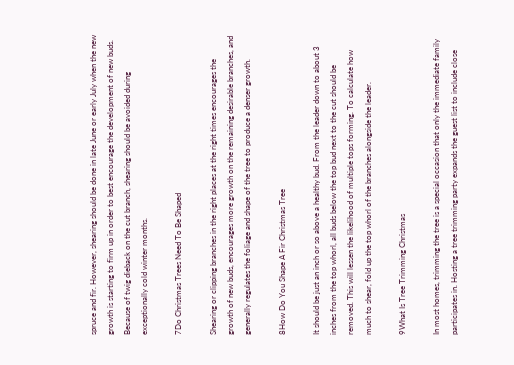spruce and fir. However, shearing should be done in late June or early July when the new growth is starting to firm up in order to best encourage the development of new buds. Because of twig dieback on the cut branch, shearing should be avoided during exceptionally cold winter months.

7Do Christmas Trees Need To Be Shaped

Shearing or clipping branches in the right places at the right times encourages the growth of new buds, encourages more growth on the remaining desirable branches, and generally regulates the foliage and shape of the tree to produce a denser growth.

8How Do You Shape A Fir Christmas Tree

It should be just an inch or so above a healthy bud. From the leader down to about 3 inches from the top whorl, all buds below the top bud next to the cut should be removed. This will lessen the likelihood of multiple tops forming. To calculate how much to shear, fold up the top whorl of the branches alongside the leader.

9What Is Tree Trimming Christmas

In most homes, trimming the tree is a special occasion that only the immediate family participates in. Hosting a tree trimming party expands the guest list to include close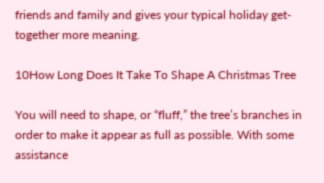friends and family and gives your typical holiday get-together more meaning.

10How Long Does It Take To Shape A Christmas Tree

You will need to shape, or “fluff,” the tree’s branches in order to make it appear as full as possible. With some assistance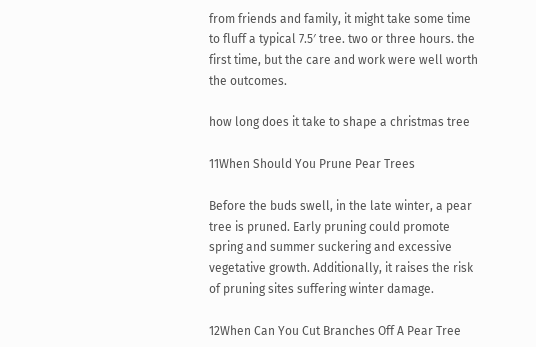from friends and family, it might take some time to fluff a typical 7.5′ tree. two or three hours. the first time, but the care and work were well worth the outcomes.

how long does it take to shape a christmas tree

11When Should You Prune Pear Trees

Before the buds swell, in the late winter, a pear tree is pruned. Early pruning could promote spring and summer suckering and excessive vegetative growth. Additionally, it raises the risk of pruning sites suffering winter damage.

12When Can You Cut Branches Off A Pear Tree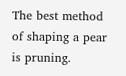The best method of shaping a pear is pruning.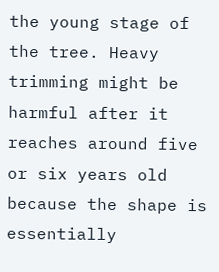the young stage of the tree. Heavy trimming might be harmful after it reaches around five or six years old because the shape is essentially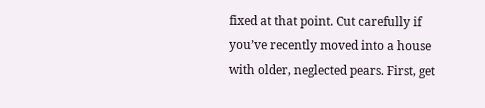fixed at that point. Cut carefully if you’ve recently moved into a house with older, neglected pears. First, get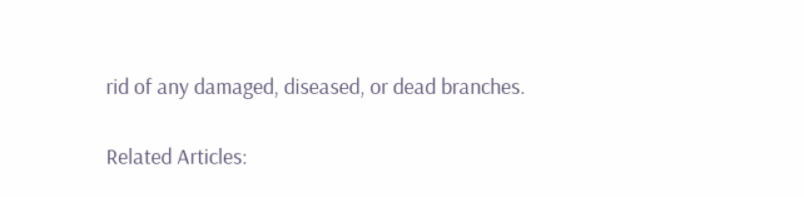rid of any damaged, diseased, or dead branches.

Related Articles: